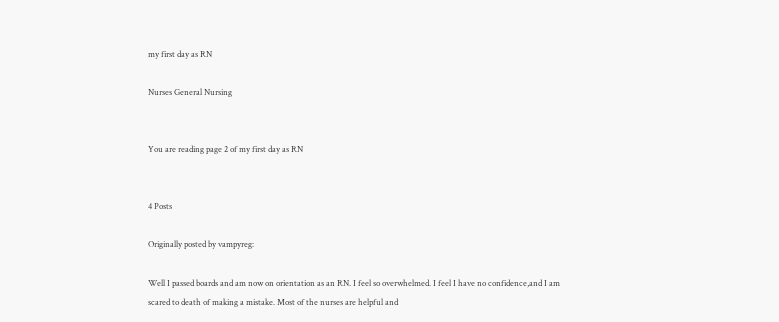my first day as RN

Nurses General Nursing


You are reading page 2 of my first day as RN


4 Posts

Originally posted by vampyreg:

Well I passed boards and am now on orientation as an RN. I feel so overwhelmed. I feel I have no confidence,and I am scared to death of making a mistake. Most of the nurses are helpful and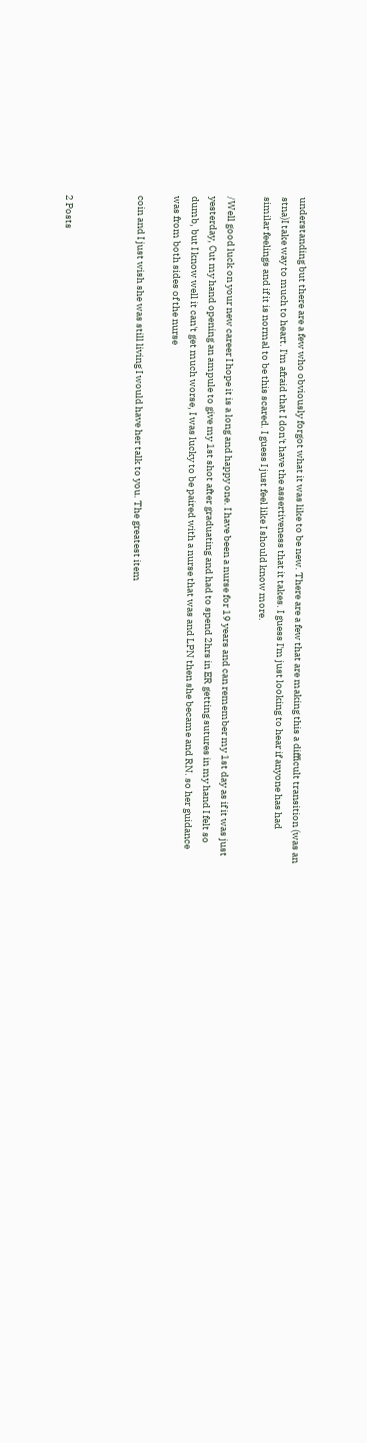understanding but there are a few who obviously forgot what it was like to be new. There are a few that are making this a difficult transition (was an stna)I take way to much to heart. I'm afraid that I don't have the assertiveness that it takes. I guess I'm just looking to hear if anyone has had similar feelings and if it is normal to be this scared. I guess I just feel like I should know more.

/Well good luck on your new career I hope it is a long and happy one. I have been a nurse for 19 years and can remember my 1st day as if it was just yesterday, Cut my hand opening an ampule to give my 1st shot after graduating and had to spend 2hrs in ER getting sutures in my hand I felt so dumb, but I know well it can't get much worse, I was lucky to be paired with a nurse that was and LPN then she became and RN. so her guidance was from both sides of the nurse

coin and I just wish she was still living I would have her talk to you. The greatest item



2 Posts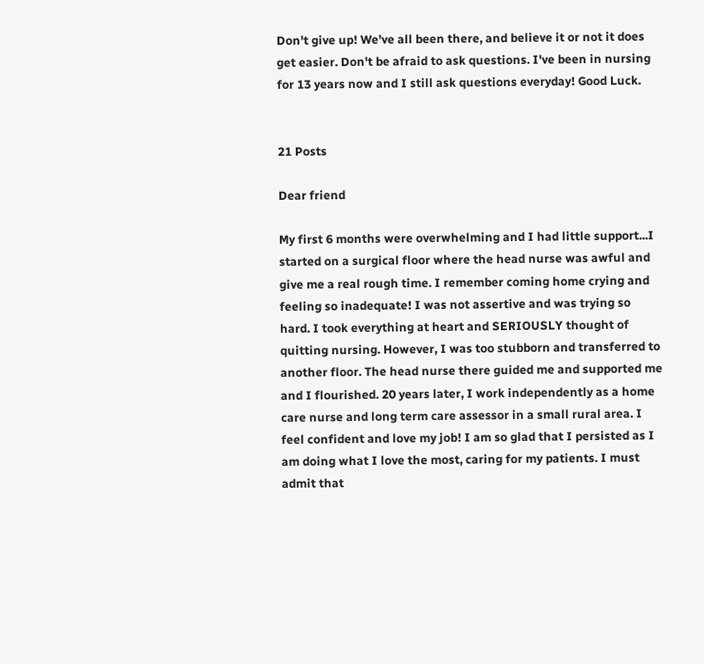Don't give up! We've all been there, and believe it or not it does get easier. Don't be afraid to ask questions. I've been in nursing for 13 years now and I still ask questions everyday! Good Luck.


21 Posts

Dear friend

My first 6 months were overwhelming and I had little support...I started on a surgical floor where the head nurse was awful and give me a real rough time. I remember coming home crying and feeling so inadequate! I was not assertive and was trying so hard. I took everything at heart and SERIOUSLY thought of quitting nursing. However, I was too stubborn and transferred to another floor. The head nurse there guided me and supported me and I flourished. 20 years later, I work independently as a home care nurse and long term care assessor in a small rural area. I feel confident and love my job! I am so glad that I persisted as I am doing what I love the most, caring for my patients. I must admit that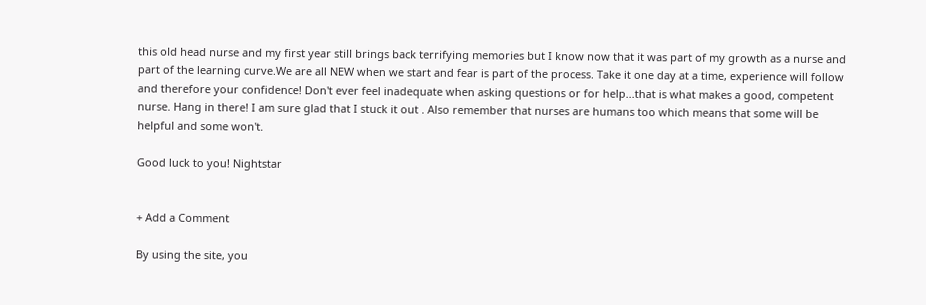this old head nurse and my first year still brings back terrifying memories but I know now that it was part of my growth as a nurse and part of the learning curve.We are all NEW when we start and fear is part of the process. Take it one day at a time, experience will follow and therefore your confidence! Don't ever feel inadequate when asking questions or for help...that is what makes a good, competent nurse. Hang in there! I am sure glad that I stuck it out . Also remember that nurses are humans too which means that some will be helpful and some won't.

Good luck to you! Nightstar


+ Add a Comment

By using the site, you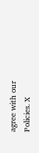agree with our Policies. X